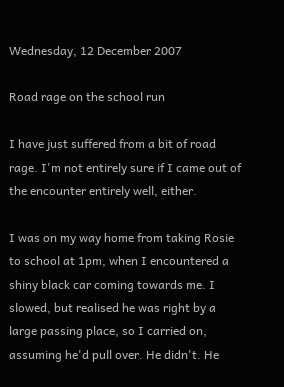Wednesday, 12 December 2007

Road rage on the school run

I have just suffered from a bit of road rage. I'm not entirely sure if I came out of the encounter entirely well, either.

I was on my way home from taking Rosie to school at 1pm, when I encountered a shiny black car coming towards me. I slowed, but realised he was right by a large passing place, so I carried on, assuming he'd pull over. He didn't. He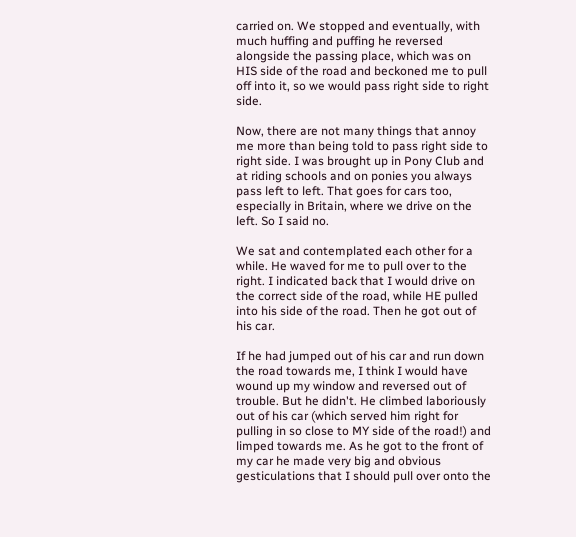carried on. We stopped and eventually, with much huffing and puffing he reversed alongside the passing place, which was on HIS side of the road and beckoned me to pull off into it, so we would pass right side to right side.

Now, there are not many things that annoy me more than being told to pass right side to right side. I was brought up in Pony Club and at riding schools and on ponies you always pass left to left. That goes for cars too, especially in Britain, where we drive on the left. So I said no.

We sat and contemplated each other for a while. He waved for me to pull over to the right. I indicated back that I would drive on the correct side of the road, while HE pulled into his side of the road. Then he got out of his car.

If he had jumped out of his car and run down the road towards me, I think I would have wound up my window and reversed out of trouble. But he didn't. He climbed laboriously out of his car (which served him right for pulling in so close to MY side of the road!) and limped towards me. As he got to the front of my car he made very big and obvious gesticulations that I should pull over onto the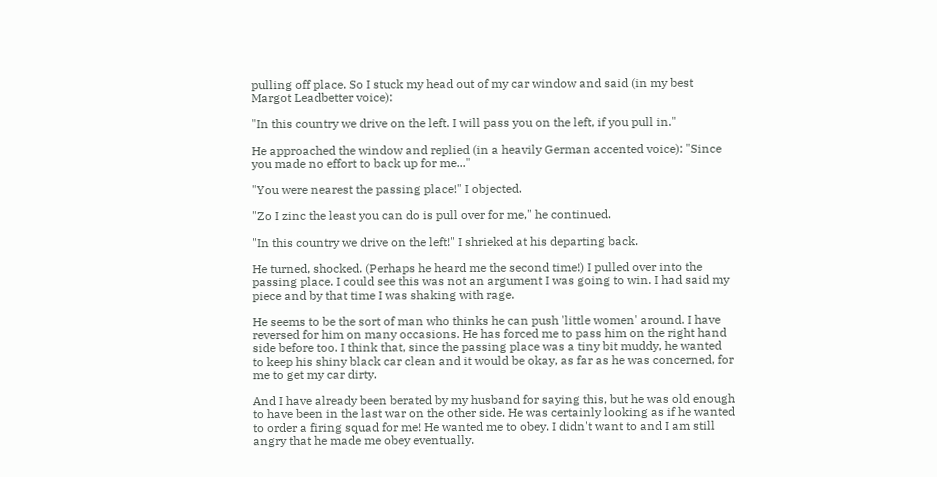pulling off place. So I stuck my head out of my car window and said (in my best Margot Leadbetter voice):

"In this country we drive on the left. I will pass you on the left, if you pull in."

He approached the window and replied (in a heavily German accented voice): "Since you made no effort to back up for me..."

"You were nearest the passing place!" I objected.

"Zo I zinc the least you can do is pull over for me," he continued.

"In this country we drive on the left!" I shrieked at his departing back.

He turned, shocked. (Perhaps he heard me the second time!) I pulled over into the passing place. I could see this was not an argument I was going to win. I had said my piece and by that time I was shaking with rage.

He seems to be the sort of man who thinks he can push 'little women' around. I have reversed for him on many occasions. He has forced me to pass him on the right hand side before too. I think that, since the passing place was a tiny bit muddy, he wanted to keep his shiny black car clean and it would be okay, as far as he was concerned, for me to get my car dirty.

And I have already been berated by my husband for saying this, but he was old enough to have been in the last war on the other side. He was certainly looking as if he wanted to order a firing squad for me! He wanted me to obey. I didn't want to and I am still angry that he made me obey eventually.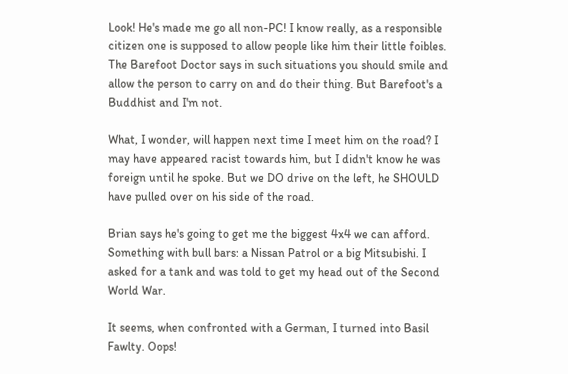Look! He's made me go all non-PC! I know really, as a responsible citizen one is supposed to allow people like him their little foibles. The Barefoot Doctor says in such situations you should smile and allow the person to carry on and do their thing. But Barefoot's a Buddhist and I'm not.

What, I wonder, will happen next time I meet him on the road? I may have appeared racist towards him, but I didn't know he was foreign until he spoke. But we DO drive on the left, he SHOULD have pulled over on his side of the road.

Brian says he's going to get me the biggest 4x4 we can afford. Something with bull bars: a Nissan Patrol or a big Mitsubishi. I asked for a tank and was told to get my head out of the Second World War.

It seems, when confronted with a German, I turned into Basil Fawlty. Oops!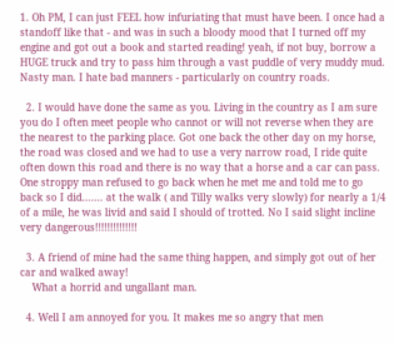1. Oh PM, I can just FEEL how infuriating that must have been. I once had a standoff like that - and was in such a bloody mood that I turned off my engine and got out a book and started reading! yeah, if not buy, borrow a HUGE truck and try to pass him through a vast puddle of very muddy mud. Nasty man. I hate bad manners - particularly on country roads.

  2. I would have done the same as you. Living in the country as I am sure you do I often meet people who cannot or will not reverse when they are the nearest to the parking place. Got one back the other day on my horse, the road was closed and we had to use a very narrow road, I ride quite often down this road and there is no way that a horse and a car can pass. One stroppy man refused to go back when he met me and told me to go back so I did....... at the walk ( and Tilly walks very slowly) for nearly a 1/4 of a mile, he was livid and said I should of trotted. No I said slight incline very dangerous!!!!!!!!!!!!!!

  3. A friend of mine had the same thing happen, and simply got out of her car and walked away!
    What a horrid and ungallant man.

  4. Well I am annoyed for you. It makes me so angry that men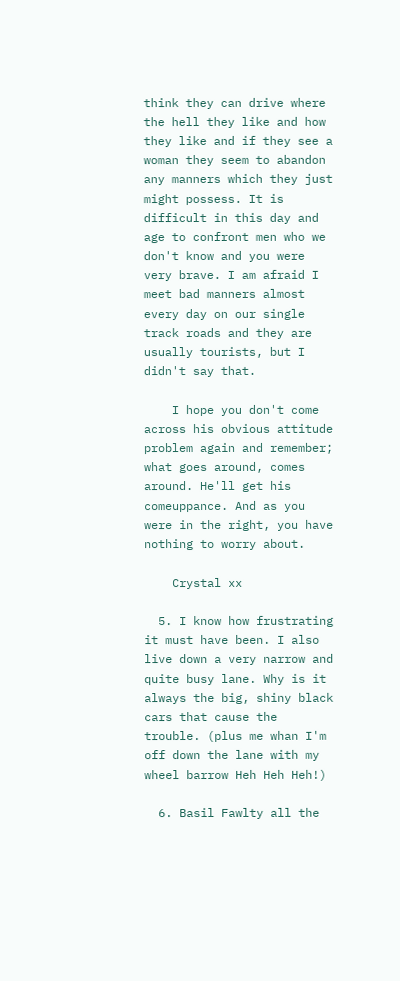think they can drive where the hell they like and how they like and if they see a woman they seem to abandon any manners which they just might possess. It is difficult in this day and age to confront men who we don't know and you were very brave. I am afraid I meet bad manners almost every day on our single track roads and they are usually tourists, but I didn't say that.

    I hope you don't come across his obvious attitude problem again and remember; what goes around, comes around. He'll get his comeuppance. And as you were in the right, you have nothing to worry about.

    Crystal xx

  5. I know how frustrating it must have been. I also live down a very narrow and quite busy lane. Why is it always the big, shiny black cars that cause the trouble. (plus me whan I'm off down the lane with my wheel barrow Heh Heh Heh!)

  6. Basil Fawlty all the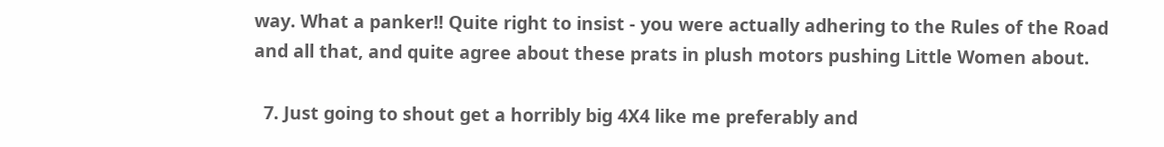way. What a panker!! Quite right to insist - you were actually adhering to the Rules of the Road and all that, and quite agree about these prats in plush motors pushing Little Women about.

  7. Just going to shout get a horribly big 4X4 like me preferably and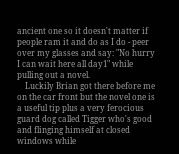ancient one so it doesn't matter if people ram it and do as I do - peer over my glasses and say: "No hurry I can wait here all day1" while pulling out a novel.
    Luckily Brian got there before me on the car front but the novel one is a useful tip plus a very ferocious guard dog called Tigger who's good and flinging himself at closed windows while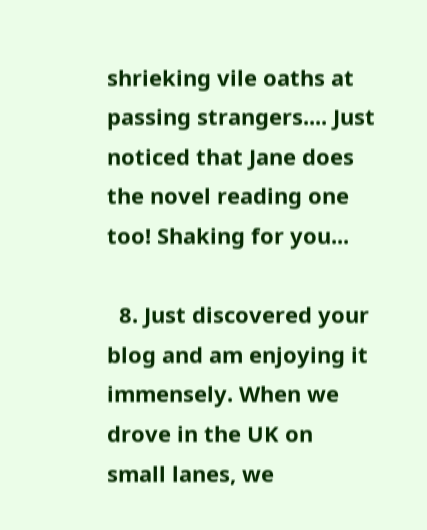shrieking vile oaths at passing strangers.... Just noticed that Jane does the novel reading one too! Shaking for you...

  8. Just discovered your blog and am enjoying it immensely. When we drove in the UK on small lanes, we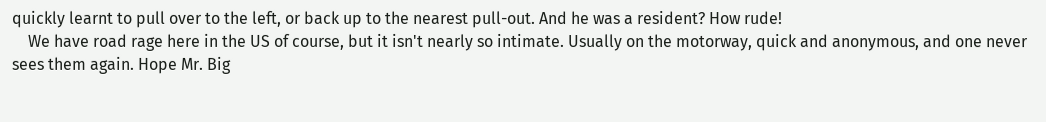quickly learnt to pull over to the left, or back up to the nearest pull-out. And he was a resident? How rude!
    We have road rage here in the US of course, but it isn't nearly so intimate. Usually on the motorway, quick and anonymous, and one never sees them again. Hope Mr. Big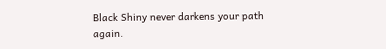Black Shiny never darkens your path again.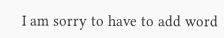I am sorry to have to add word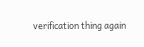verification thing again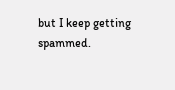but I keep getting spammed.